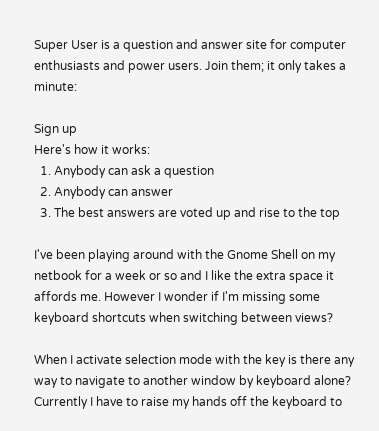Super User is a question and answer site for computer enthusiasts and power users. Join them; it only takes a minute:

Sign up
Here's how it works:
  1. Anybody can ask a question
  2. Anybody can answer
  3. The best answers are voted up and rise to the top

I've been playing around with the Gnome Shell on my netbook for a week or so and I like the extra space it affords me. However I wonder if I'm missing some keyboard shortcuts when switching between views?

When I activate selection mode with the key is there any way to navigate to another window by keyboard alone? Currently I have to raise my hands off the keyboard to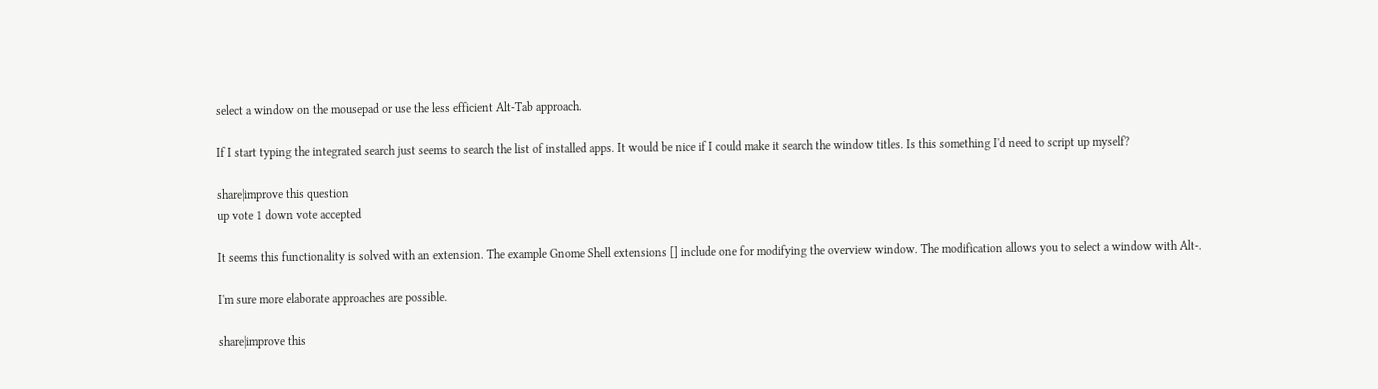select a window on the mousepad or use the less efficient Alt-Tab approach.

If I start typing the integrated search just seems to search the list of installed apps. It would be nice if I could make it search the window titles. Is this something I'd need to script up myself?

share|improve this question
up vote 1 down vote accepted

It seems this functionality is solved with an extension. The example Gnome Shell extensions [] include one for modifying the overview window. The modification allows you to select a window with Alt-.

I'm sure more elaborate approaches are possible.

share|improve this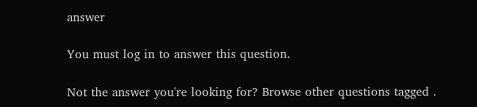answer

You must log in to answer this question.

Not the answer you're looking for? Browse other questions tagged .